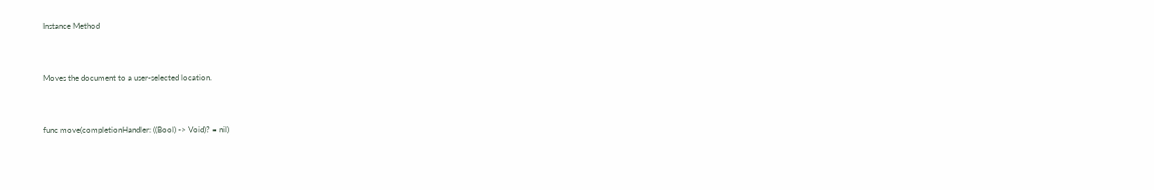Instance Method


Moves the document to a user-selected location.


func move(completionHandler: ((Bool) -> Void)? = nil)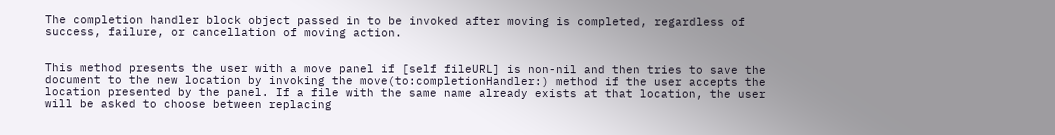The completion handler block object passed in to be invoked after moving is completed, regardless of success, failure, or cancellation of moving action.


This method presents the user with a move panel if [self fileURL] is non-nil and then tries to save the document to the new location by invoking the move(to:completionHandler:) method if the user accepts the location presented by the panel. If a file with the same name already exists at that location, the user will be asked to choose between replacing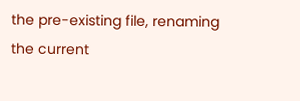the pre-existing file, renaming the current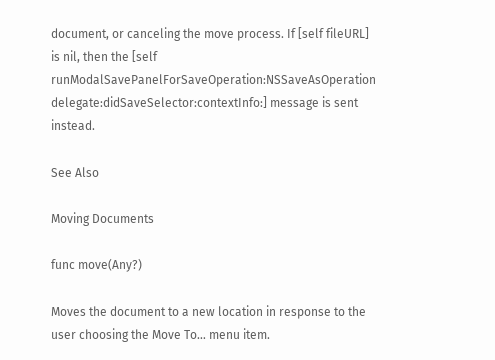document, or canceling the move process. If [self fileURL] is nil, then the [self runModalSavePanelForSaveOperation:NSSaveAsOperation delegate:didSaveSelector:contextInfo:] message is sent instead.

See Also

Moving Documents

func move(Any?)

Moves the document to a new location in response to the user choosing the Move To… menu item.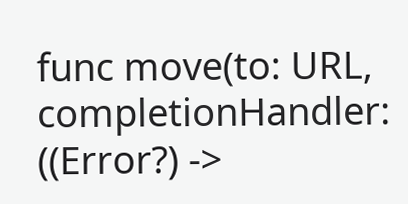func move(to: URL, completionHandler: ((Error?) ->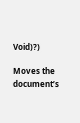Void)?)

Moves the document’s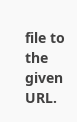file to the given URL.